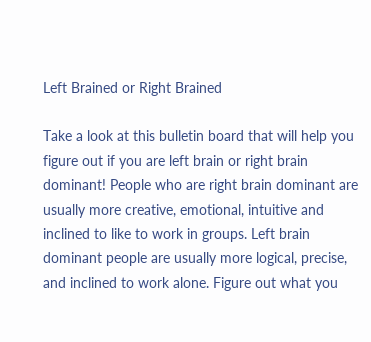Left Brained or Right Brained

Take a look at this bulletin board that will help you figure out if you are left brain or right brain dominant! People who are right brain dominant are usually more creative, emotional, intuitive and inclined to like to work in groups. Left brain dominant people are usually more logical, precise, and inclined to work alone. Figure out what you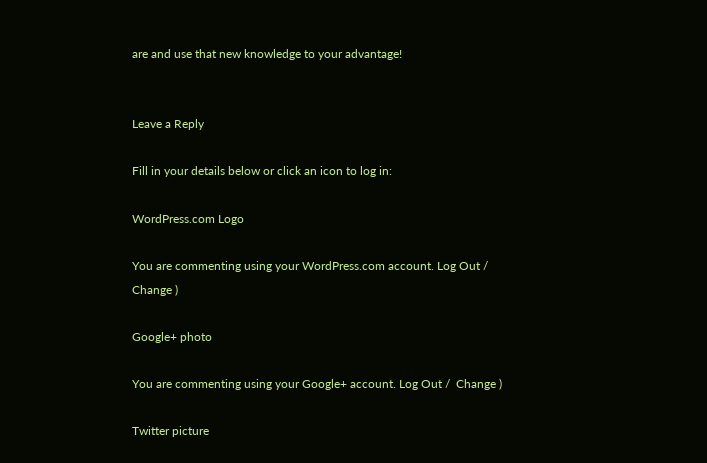are and use that new knowledge to your advantage!


Leave a Reply

Fill in your details below or click an icon to log in:

WordPress.com Logo

You are commenting using your WordPress.com account. Log Out /  Change )

Google+ photo

You are commenting using your Google+ account. Log Out /  Change )

Twitter picture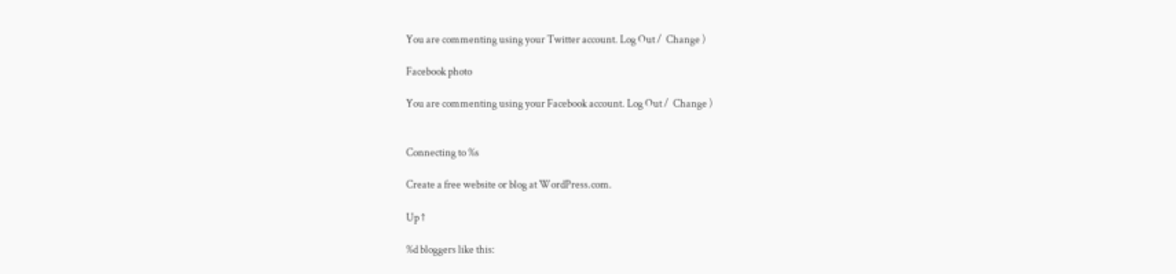You are commenting using your Twitter account. Log Out /  Change )

Facebook photo

You are commenting using your Facebook account. Log Out /  Change )


Connecting to %s

Create a free website or blog at WordPress.com.

Up ↑

%d bloggers like this: